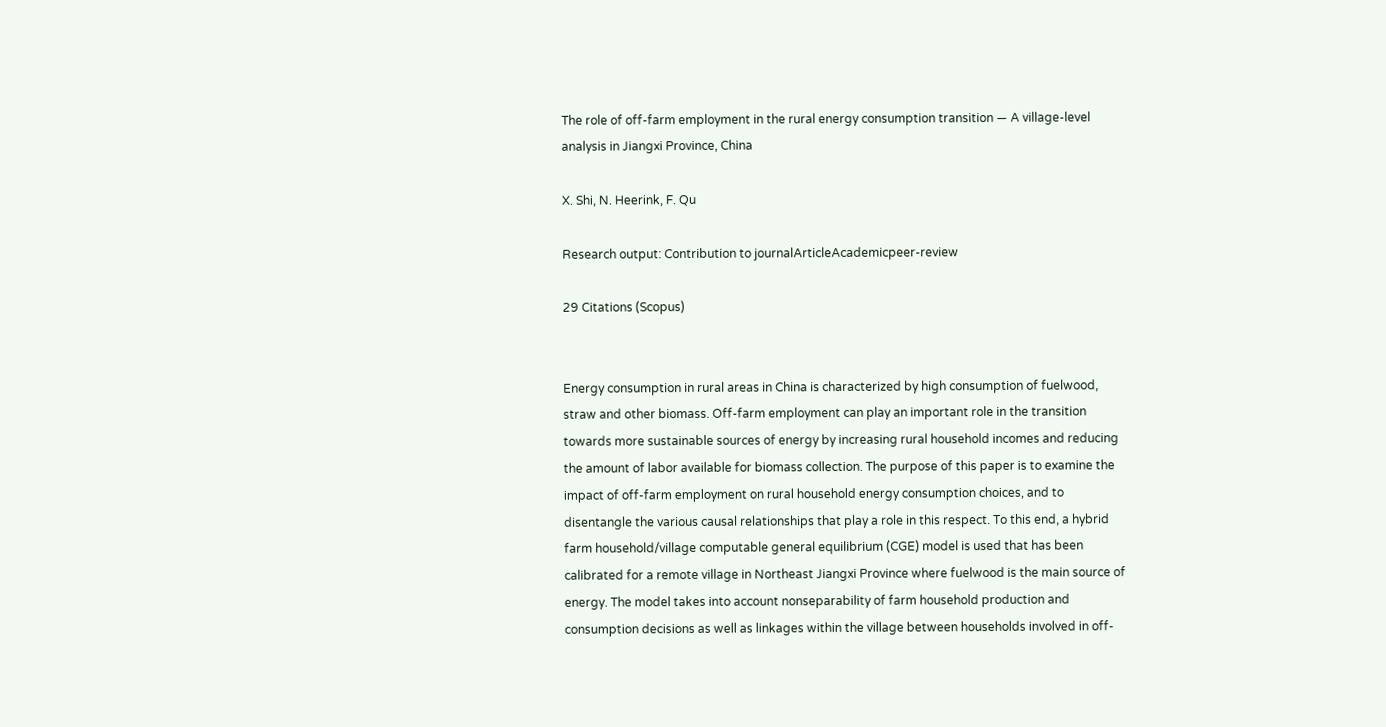The role of off-farm employment in the rural energy consumption transition — A village-level analysis in Jiangxi Province, China

X. Shi, N. Heerink, F. Qu

Research output: Contribution to journalArticleAcademicpeer-review

29 Citations (Scopus)


Energy consumption in rural areas in China is characterized by high consumption of fuelwood, straw and other biomass. Off-farm employment can play an important role in the transition towards more sustainable sources of energy by increasing rural household incomes and reducing the amount of labor available for biomass collection. The purpose of this paper is to examine the impact of off-farm employment on rural household energy consumption choices, and to disentangle the various causal relationships that play a role in this respect. To this end, a hybrid farm household/village computable general equilibrium (CGE) model is used that has been calibrated for a remote village in Northeast Jiangxi Province where fuelwood is the main source of energy. The model takes into account nonseparability of farm household production and consumption decisions as well as linkages within the village between households involved in off-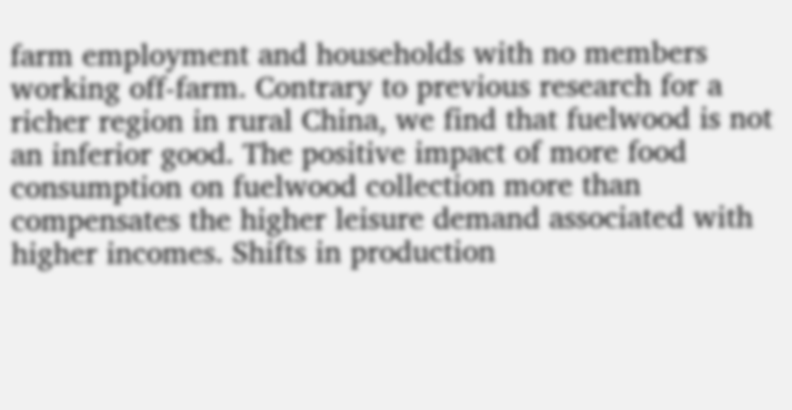farm employment and households with no members working off-farm. Contrary to previous research for a richer region in rural China, we find that fuelwood is not an inferior good. The positive impact of more food consumption on fuelwood collection more than compensates the higher leisure demand associated with higher incomes. Shifts in production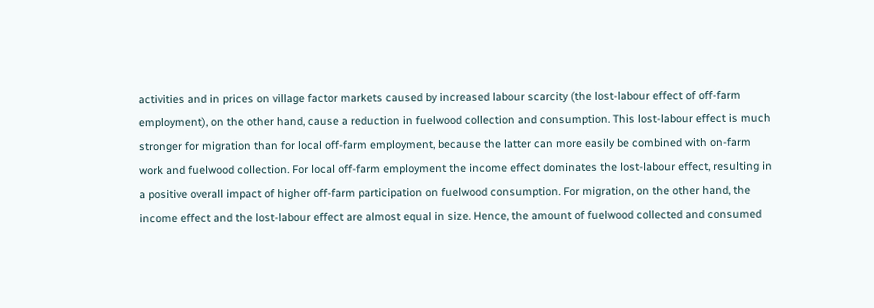activities and in prices on village factor markets caused by increased labour scarcity (the lost-labour effect of off-farm employment), on the other hand, cause a reduction in fuelwood collection and consumption. This lost-labour effect is much stronger for migration than for local off-farm employment, because the latter can more easily be combined with on-farm work and fuelwood collection. For local off-farm employment the income effect dominates the lost-labour effect, resulting in a positive overall impact of higher off-farm participation on fuelwood consumption. For migration, on the other hand, the income effect and the lost-labour effect are almost equal in size. Hence, the amount of fuelwood collected and consumed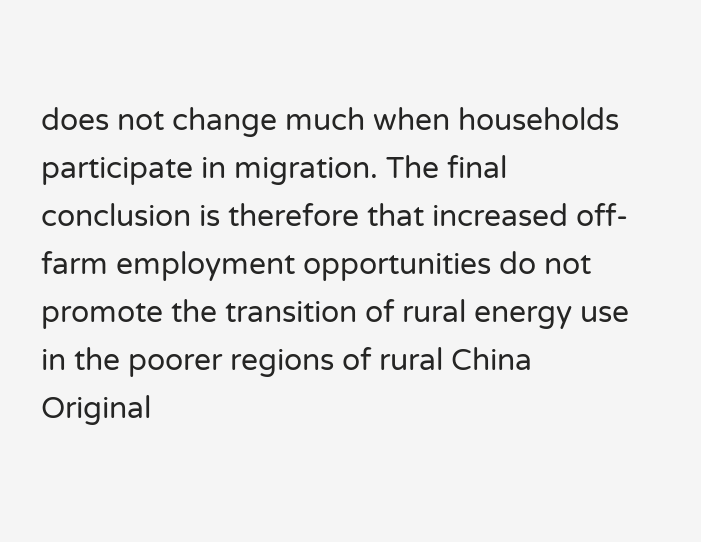does not change much when households participate in migration. The final conclusion is therefore that increased off-farm employment opportunities do not promote the transition of rural energy use in the poorer regions of rural China
Original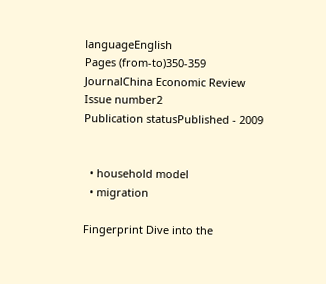languageEnglish
Pages (from-to)350-359
JournalChina Economic Review
Issue number2
Publication statusPublished - 2009


  • household model
  • migration

Fingerprint Dive into the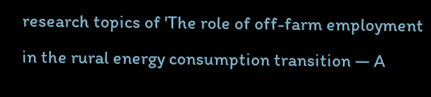research topics of 'The role of off-farm employment in the rural energy consumption transition — A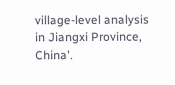village-level analysis in Jiangxi Province, China'.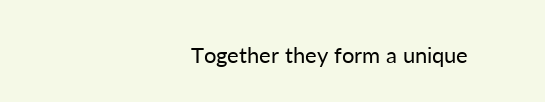Together they form a unique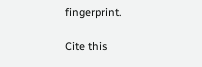fingerprint.

Cite this